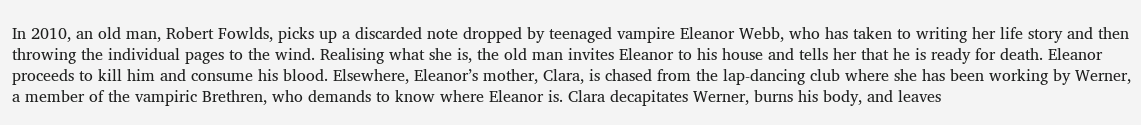In 2010, an old man, Robert Fowlds, picks up a discarded note dropped by teenaged vampire Eleanor Webb, who has taken to writing her life story and then throwing the individual pages to the wind. Realising what she is, the old man invites Eleanor to his house and tells her that he is ready for death. Eleanor proceeds to kill him and consume his blood. Elsewhere, Eleanor’s mother, Clara, is chased from the lap-dancing club where she has been working by Werner, a member of the vampiric Brethren, who demands to know where Eleanor is. Clara decapitates Werner, burns his body, and leaves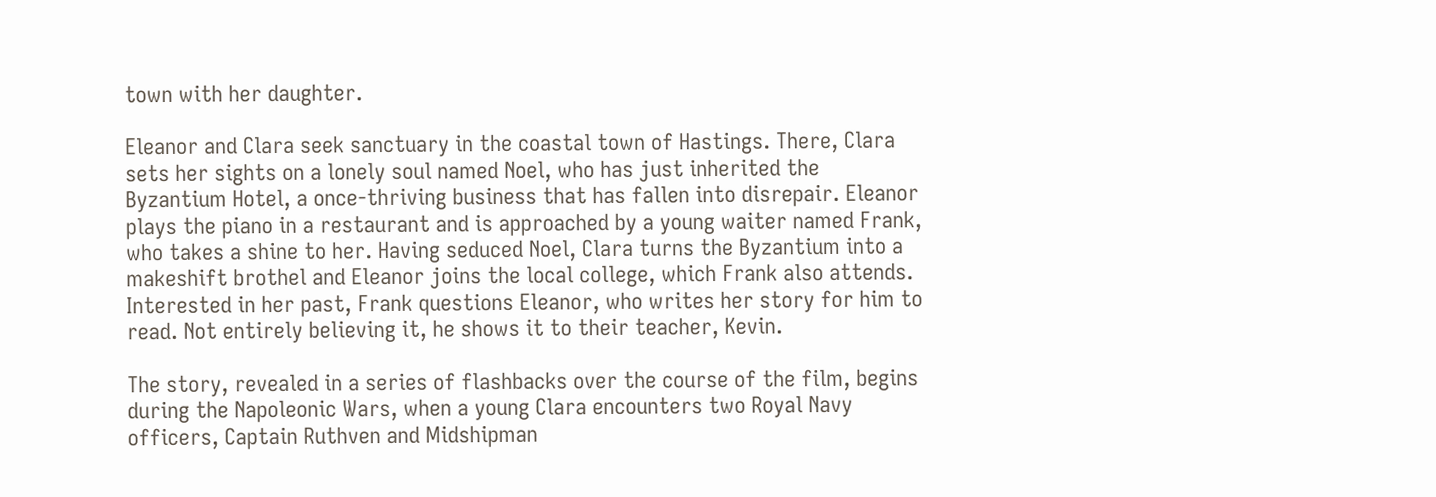town with her daughter.

Eleanor and Clara seek sanctuary in the coastal town of Hastings. There, Clara sets her sights on a lonely soul named Noel, who has just inherited the Byzantium Hotel, a once-thriving business that has fallen into disrepair. Eleanor plays the piano in a restaurant and is approached by a young waiter named Frank, who takes a shine to her. Having seduced Noel, Clara turns the Byzantium into a makeshift brothel and Eleanor joins the local college, which Frank also attends. Interested in her past, Frank questions Eleanor, who writes her story for him to read. Not entirely believing it, he shows it to their teacher, Kevin.

The story, revealed in a series of flashbacks over the course of the film, begins during the Napoleonic Wars, when a young Clara encounters two Royal Navy officers, Captain Ruthven and Midshipman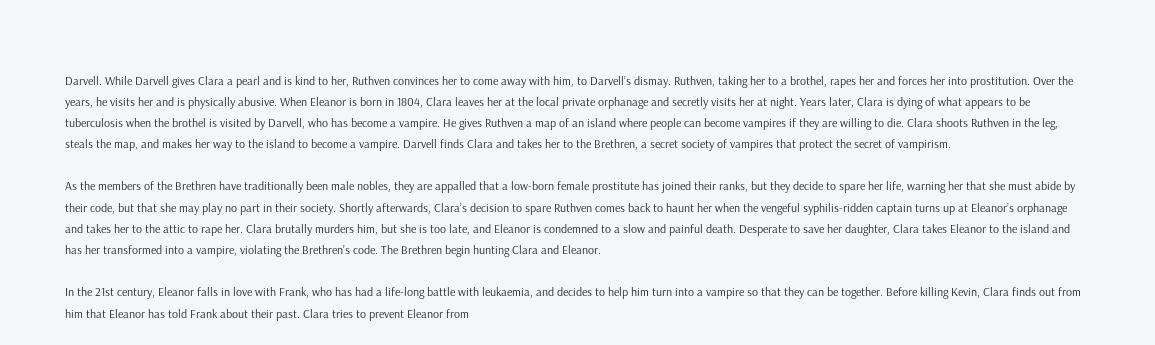Darvell. While Darvell gives Clara a pearl and is kind to her, Ruthven convinces her to come away with him, to Darvell’s dismay. Ruthven, taking her to a brothel, rapes her and forces her into prostitution. Over the years, he visits her and is physically abusive. When Eleanor is born in 1804, Clara leaves her at the local private orphanage and secretly visits her at night. Years later, Clara is dying of what appears to be tuberculosis when the brothel is visited by Darvell, who has become a vampire. He gives Ruthven a map of an island where people can become vampires if they are willing to die. Clara shoots Ruthven in the leg, steals the map, and makes her way to the island to become a vampire. Darvell finds Clara and takes her to the Brethren, a secret society of vampires that protect the secret of vampirism.

As the members of the Brethren have traditionally been male nobles, they are appalled that a low-born female prostitute has joined their ranks, but they decide to spare her life, warning her that she must abide by their code, but that she may play no part in their society. Shortly afterwards, Clara’s decision to spare Ruthven comes back to haunt her when the vengeful syphilis-ridden captain turns up at Eleanor’s orphanage and takes her to the attic to rape her. Clara brutally murders him, but she is too late, and Eleanor is condemned to a slow and painful death. Desperate to save her daughter, Clara takes Eleanor to the island and has her transformed into a vampire, violating the Brethren’s code. The Brethren begin hunting Clara and Eleanor.

In the 21st century, Eleanor falls in love with Frank, who has had a life-long battle with leukaemia, and decides to help him turn into a vampire so that they can be together. Before killing Kevin, Clara finds out from him that Eleanor has told Frank about their past. Clara tries to prevent Eleanor from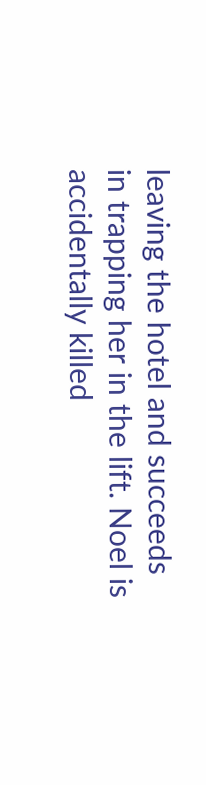leaving the hotel and succeeds in trapping her in the lift. Noel is accidentally killed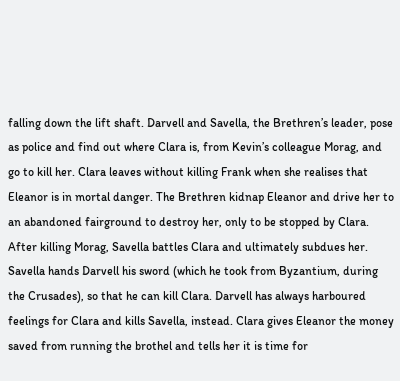falling down the lift shaft. Darvell and Savella, the Brethren’s leader, pose as police and find out where Clara is, from Kevin’s colleague Morag, and go to kill her. Clara leaves without killing Frank when she realises that Eleanor is in mortal danger. The Brethren kidnap Eleanor and drive her to an abandoned fairground to destroy her, only to be stopped by Clara. After killing Morag, Savella battles Clara and ultimately subdues her. Savella hands Darvell his sword (which he took from Byzantium, during the Crusades), so that he can kill Clara. Darvell has always harboured feelings for Clara and kills Savella, instead. Clara gives Eleanor the money saved from running the brothel and tells her it is time for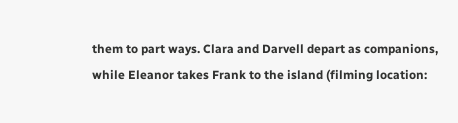them to part ways. Clara and Darvell depart as companions, while Eleanor takes Frank to the island (filming location: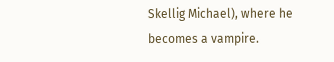Skellig Michael), where he becomes a vampire.